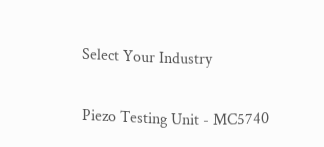Select Your Industry

Piezo Testing Unit - MC5740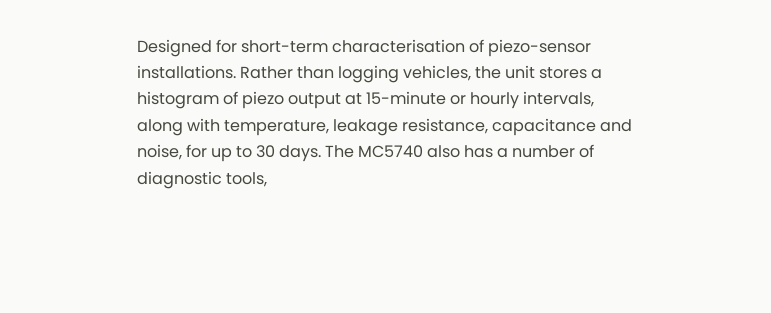Designed for short-term characterisation of piezo-sensor installations. Rather than logging vehicles, the unit stores a histogram of piezo output at 15-minute or hourly intervals, along with temperature, leakage resistance, capacitance and noise, for up to 30 days. The MC5740 also has a number of diagnostic tools,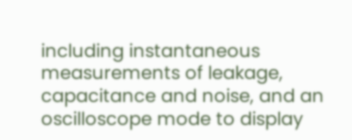including instantaneous measurements of leakage, capacitance and noise, and an oscilloscope mode to display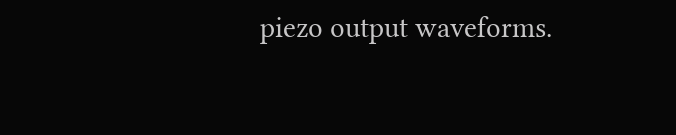piezo output waveforms.